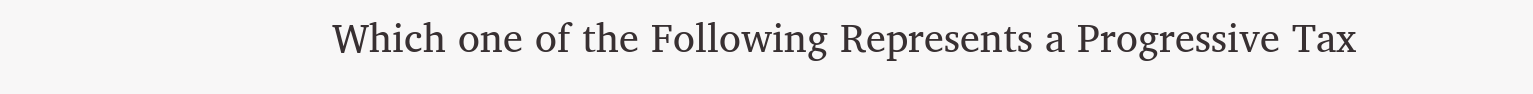Which one of the Following Represents a Progressive Tax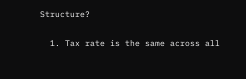Structure?

  1. Tax rate is the same across all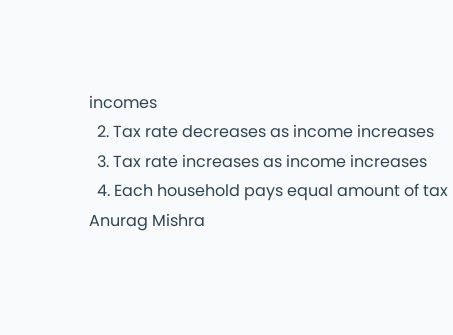incomes
  2. Tax rate decreases as income increases
  3. Tax rate increases as income increases
  4. Each household pays equal amount of tax
Anurag Mishra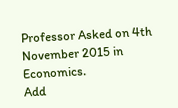Professor Asked on 4th November 2015 in Economics.
Add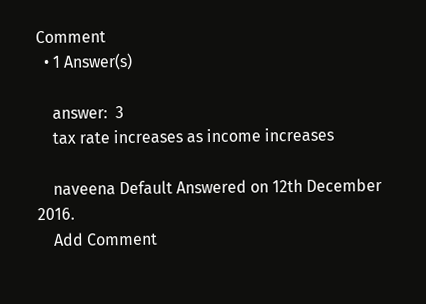Comment
  • 1 Answer(s)

    answer:  3
    tax rate increases as income increases

    naveena Default Answered on 12th December 2016.
    Add Comment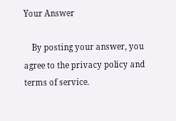Your Answer

    By posting your answer, you agree to the privacy policy and terms of service.